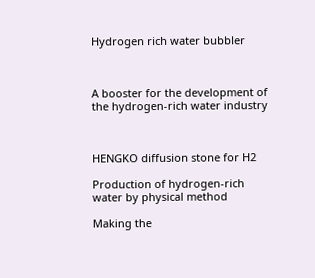Hydrogen rich water bubbler



A booster for the development of the hydrogen-rich water industry



HENGKO diffusion stone for H2

Production of hydrogen-rich water by physical method

Making the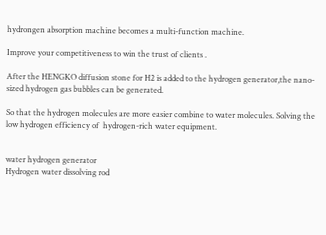hydrongen absorption machine becomes a multi-function machine.

Improve your competitiveness to win the trust of clients .

After the HENGKO diffusion stone for H2 is added to the hydrogen generator,the nano-sized hydrogen gas bubbles can be generated.

So that the hydrogen molecules are more easier combine to water molecules. Solving the  low hydrogen efficiency of  hydrogen-rich water equipment.


water hydrogen generator
Hydrogen water dissolving rod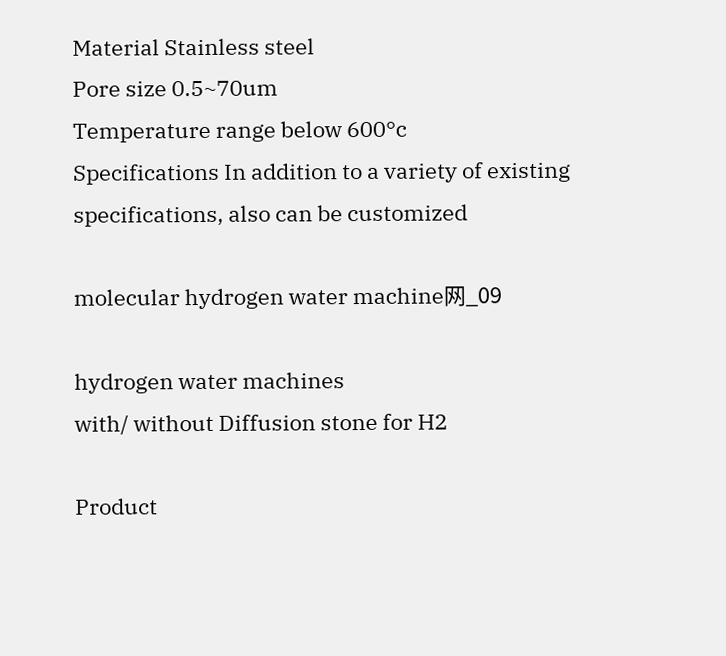Material Stainless steel
Pore size 0.5~70um
Temperature range below 600°c
Specifications In addition to a variety of existing specifications, also can be customized

molecular hydrogen water machine网_09

hydrogen water machines
with/ without Diffusion stone for H2

Product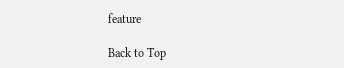feature

Back to Top